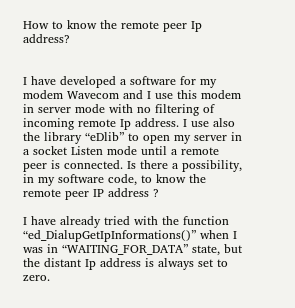How to know the remote peer Ip address?


I have developed a software for my modem Wavecom and I use this modem in server mode with no filtering of incoming remote Ip address. I use also the library “eDlib” to open my server in a socket Listen mode until a remote peer is connected. Is there a possibility, in my software code, to know the remote peer IP address ?

I have already tried with the function “ed_DialupGetIpInformations()” when I was in “WAITING_FOR_DATA” state, but the distant Ip address is always set to zero.